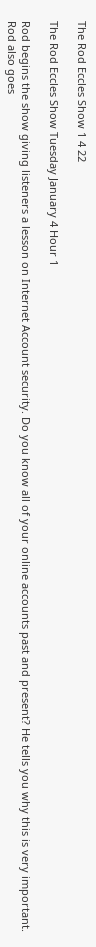The Rod Eccles Show 1 4 22

The Rod Eccles Show Tuesday January 4 Hour 1

Rod begins the show giving listeners a lesson on Internet Account security. Do you know all of your online accounts past and present? He tells you why this is very important. Rod also goes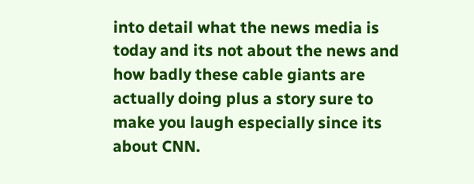into detail what the news media is today and its not about the news and how badly these cable giants are actually doing plus a story sure to make you laugh especially since its about CNN.